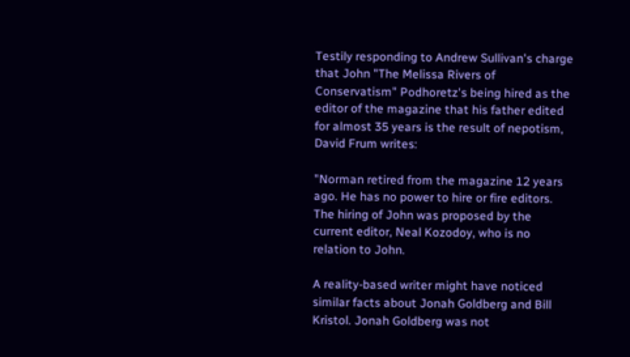Testily responding to Andrew Sullivan's charge that John "The Melissa Rivers of Conservatism" Podhoretz's being hired as the editor of the magazine that his father edited for almost 35 years is the result of nepotism, David Frum writes:

"Norman retired from the magazine 12 years ago. He has no power to hire or fire editors. The hiring of John was proposed by the current editor, Neal Kozodoy, who is no relation to John.

A reality-based writer might have noticed similar facts about Jonah Goldberg and Bill Kristol. Jonah Goldberg was not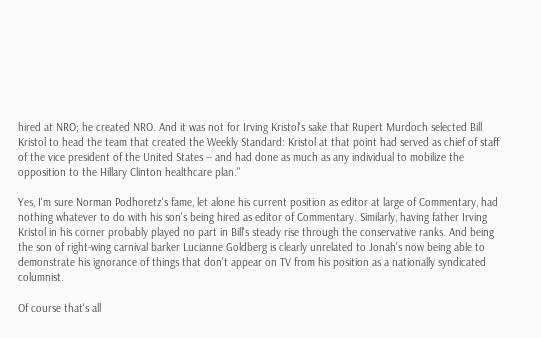hired at NRO; he created NRO. And it was not for Irving Kristol's sake that Rupert Murdoch selected Bill Kristol to head the team that created the Weekly Standard: Kristol at that point had served as chief of staff of the vice president of the United States -- and had done as much as any individual to mobilize the opposition to the Hillary Clinton healthcare plan."

Yes, I'm sure Norman Podhoretz's fame, let alone his current position as editor at large of Commentary, had nothing whatever to do with his son's being hired as editor of Commentary. Similarly, having father Irving Kristol in his corner probably played no part in Bill's steady rise through the conservative ranks. And being the son of right-wing carnival barker Lucianne Goldberg is clearly unrelated to Jonah's now being able to demonstrate his ignorance of things that don't appear on TV from his position as a nationally syndicated columnist.

Of course that's all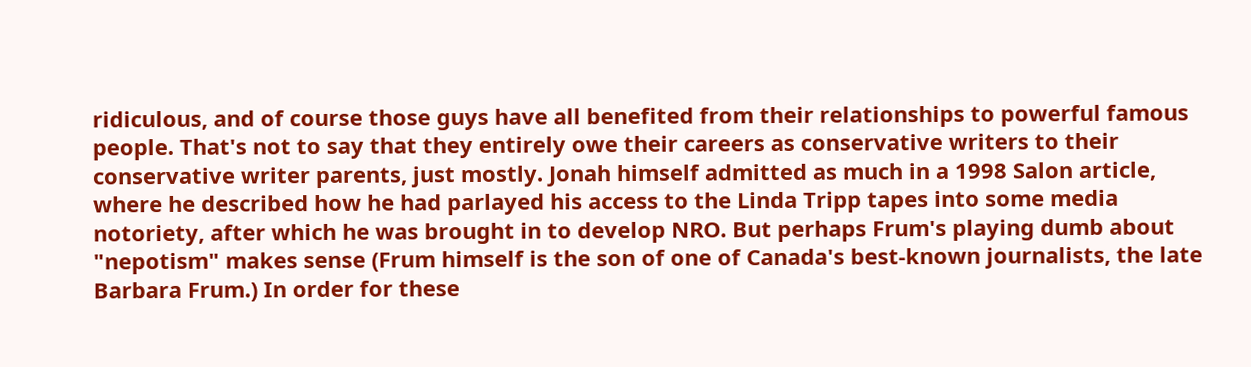ridiculous, and of course those guys have all benefited from their relationships to powerful famous people. That's not to say that they entirely owe their careers as conservative writers to their conservative writer parents, just mostly. Jonah himself admitted as much in a 1998 Salon article, where he described how he had parlayed his access to the Linda Tripp tapes into some media notoriety, after which he was brought in to develop NRO. But perhaps Frum's playing dumb about "nepotism" makes sense (Frum himself is the son of one of Canada's best-known journalists, the late Barbara Frum.) In order for these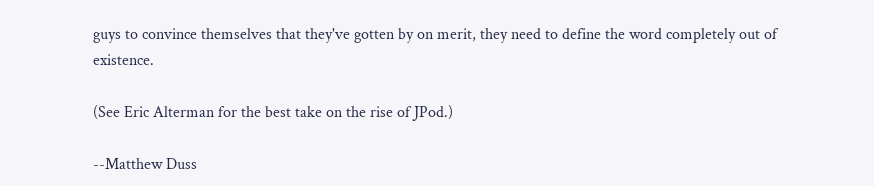guys to convince themselves that they've gotten by on merit, they need to define the word completely out of existence.

(See Eric Alterman for the best take on the rise of JPod.)

--Matthew Duss